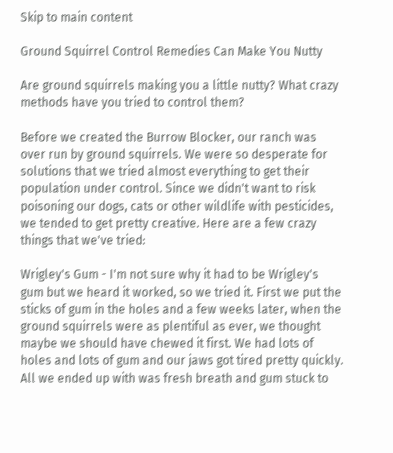Skip to main content

Ground Squirrel Control Remedies Can Make You Nutty

Are ground squirrels making you a little nutty? What crazy methods have you tried to control them?

Before we created the Burrow Blocker, our ranch was over run by ground squirrels. We were so desperate for solutions that we tried almost everything to get their population under control. Since we didn't want to risk poisoning our dogs, cats or other wildlife with pesticides, we tended to get pretty creative. Here are a few crazy things that we've tried:

Wrigley's Gum - I'm not sure why it had to be Wrigley's gum but we heard it worked, so we tried it. First we put the sticks of gum in the holes and a few weeks later, when the ground squirrels were as plentiful as ever, we thought maybe we should have chewed it first. We had lots of holes and lots of gum and our jaws got tired pretty quickly. All we ended up with was fresh breath and gum stuck to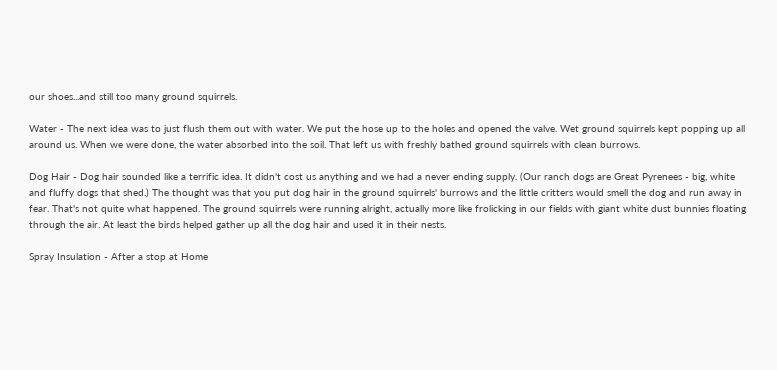our shoes...and still too many ground squirrels.

Water - The next idea was to just flush them out with water. We put the hose up to the holes and opened the valve. Wet ground squirrels kept popping up all around us. When we were done, the water absorbed into the soil. That left us with freshly bathed ground squirrels with clean burrows.

Dog Hair - Dog hair sounded like a terrific idea. It didn't cost us anything and we had a never ending supply. (Our ranch dogs are Great Pyrenees - big, white and fluffy dogs that shed.) The thought was that you put dog hair in the ground squirrels' burrows and the little critters would smell the dog and run away in fear. That's not quite what happened. The ground squirrels were running alright, actually more like frolicking in our fields with giant white dust bunnies floating through the air. At least the birds helped gather up all the dog hair and used it in their nests.

Spray Insulation - After a stop at Home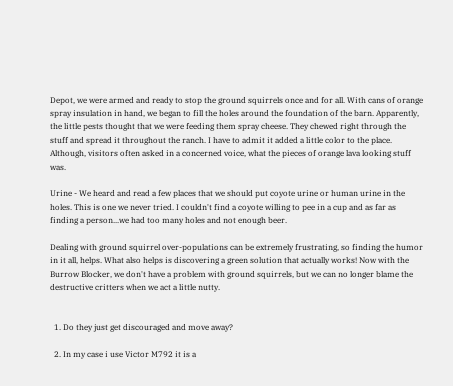Depot, we were armed and ready to stop the ground squirrels once and for all. With cans of orange spray insulation in hand, we began to fill the holes around the foundation of the barn. Apparently, the little pests thought that we were feeding them spray cheese. They chewed right through the stuff and spread it throughout the ranch. I have to admit it added a little color to the place. Although, visitors often asked in a concerned voice, what the pieces of orange lava looking stuff was.

Urine - We heard and read a few places that we should put coyote urine or human urine in the holes. This is one we never tried. I couldn't find a coyote willing to pee in a cup and as far as finding a person...we had too many holes and not enough beer.

Dealing with ground squirrel over-populations can be extremely frustrating, so finding the humor in it all, helps. What also helps is discovering a green solution that actually works! Now with the Burrow Blocker, we don't have a problem with ground squirrels, but we can no longer blame the destructive critters when we act a little nutty.


  1. Do they just get discouraged and move away?

  2. In my case i use Victor M792 it is a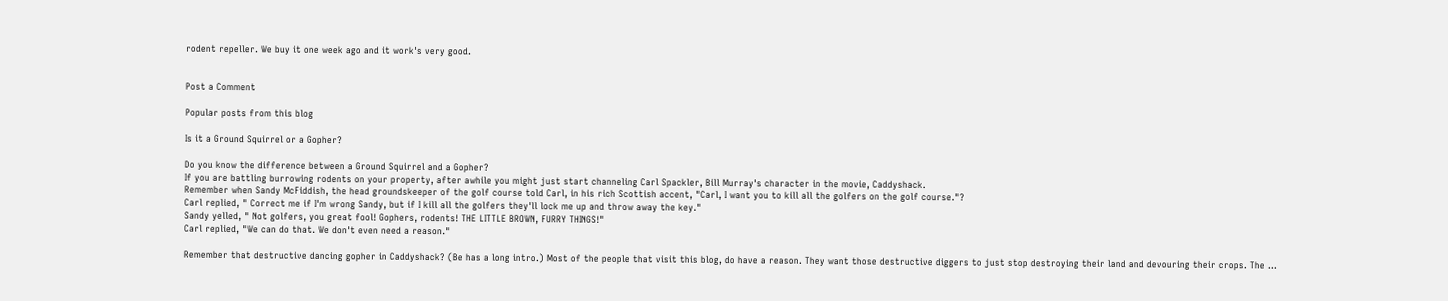rodent repeller. We buy it one week ago and it work's very good.


Post a Comment

Popular posts from this blog

Is it a Ground Squirrel or a Gopher?

Do you know the difference between a Ground Squirrel and a Gopher?
If you are battling burrowing rodents on your property, after awhile you might just start channeling Carl Spackler, Bill Murray's character in the movie, Caddyshack.
Remember when Sandy McFiddish, the head groundskeeper of the golf course told Carl, in his rich Scottish accent, "Carl, I want you to kill all the golfers on the golf course."?
Carl replied, " Correct me if I'm wrong Sandy, but if I kill all the golfers they'll lock me up and throw away the key."
Sandy yelled, " Not golfers, you great fool! Gophers, rodents! THE LITTLE BROWN, FURRY THINGS!"
Carl replied, "We can do that. We don't even need a reason."

Remember that destructive dancing gopher in Caddyshack? (Be has a long intro.) Most of the people that visit this blog, do have a reason. They want those destructive diggers to just stop destroying their land and devouring their crops. The …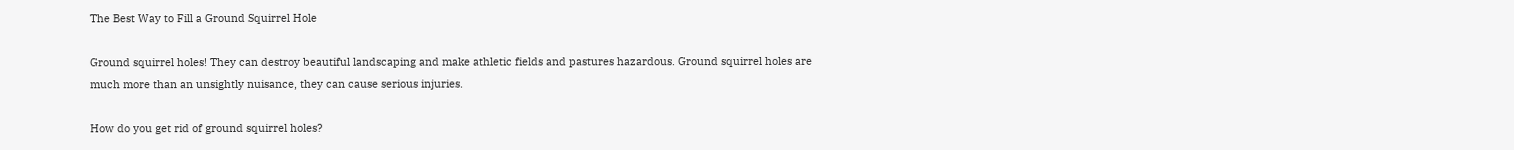The Best Way to Fill a Ground Squirrel Hole

Ground squirrel holes! They can destroy beautiful landscaping and make athletic fields and pastures hazardous. Ground squirrel holes are much more than an unsightly nuisance, they can cause serious injuries.

How do you get rid of ground squirrel holes?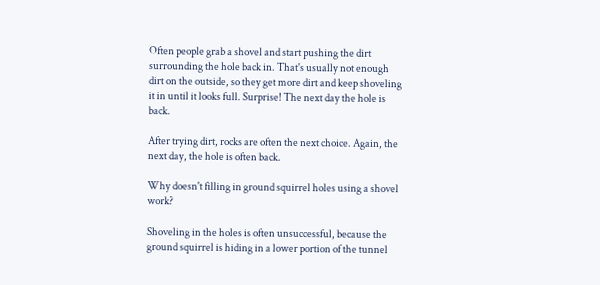Often people grab a shovel and start pushing the dirt surrounding the hole back in. That's usually not enough dirt on the outside, so they get more dirt and keep shoveling it in until it looks full. Surprise! The next day the hole is back.

After trying dirt, rocks are often the next choice. Again, the next day, the hole is often back.

Why doesn't filling in ground squirrel holes using a shovel work?

Shoveling in the holes is often unsuccessful, because the ground squirrel is hiding in a lower portion of the tunnel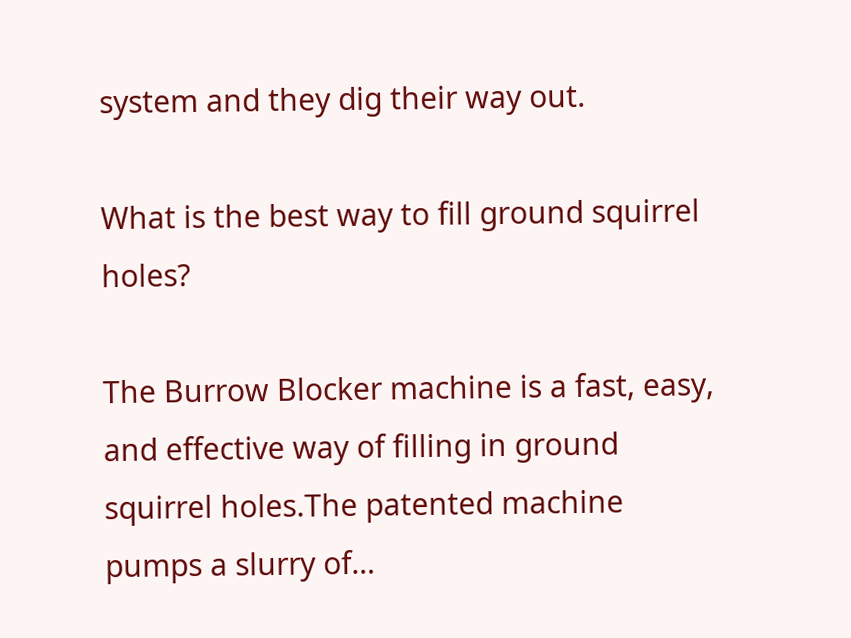system and they dig their way out.

What is the best way to fill ground squirrel holes?

The Burrow Blocker machine is a fast, easy, and effective way of filling in ground squirrel holes.The patented machine pumps a slurry of…